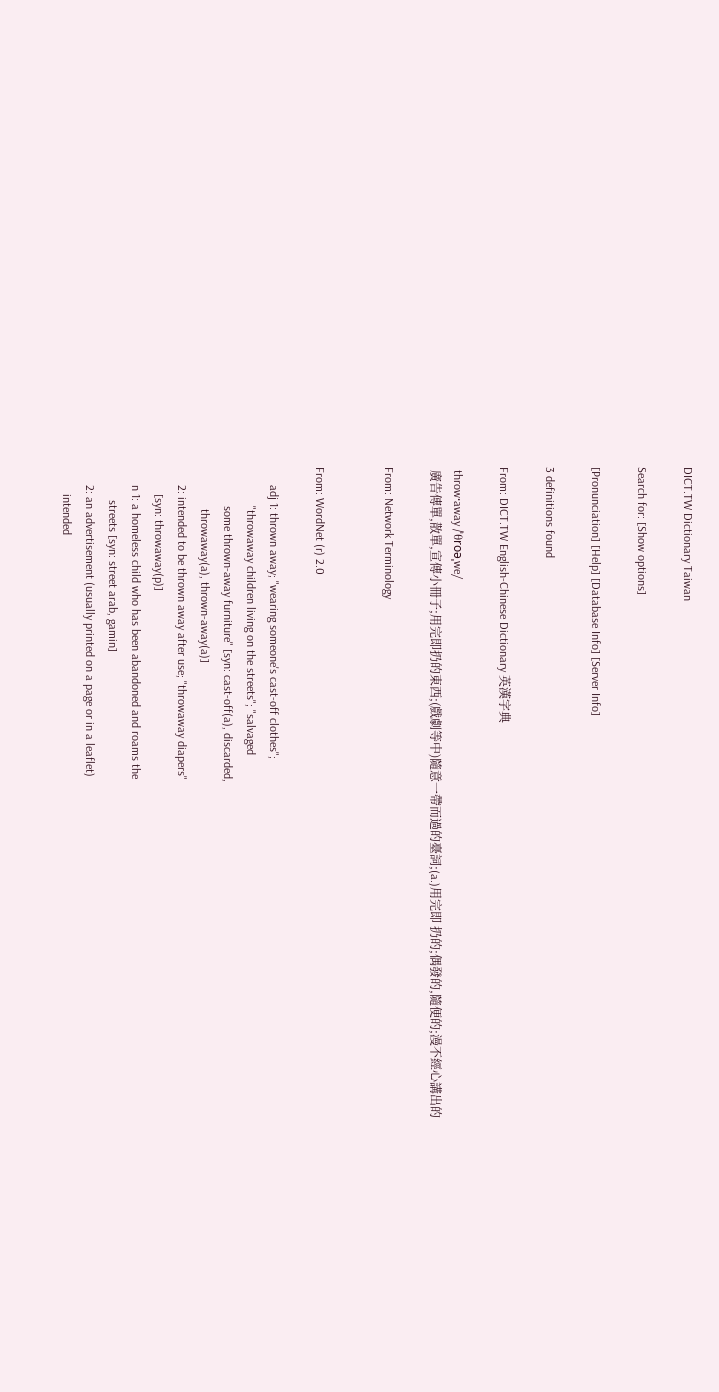DICT.TW Dictionary Taiwan

Search for: [Show options]

[Pronunciation] [Help] [Database Info] [Server Info]

3 definitions found

From: DICT.TW English-Chinese Dictionary 英漢字典

 throw·away /ˈθroəˌwe/
 廣告傳單,散單,宣傳小冊子;用完即扔的東西;(戲劇等中)隨意一帶而過的臺詞;(a.)用完即 扔的;偶發的,隨便的;漫不經心講出的

From: Network Terminology


From: WordNet (r) 2.0

      adj 1: thrown away; "wearing someone's cast-off clothes";
             "throwaway children living on the streets"; "salvaged
             some thrown-away furniture" [syn: cast-off(a), discarded,
              throwaway(a), thrown-away(a)]
      2: intended to be thrown away after use; "throwaway diapers"
         [syn: throwaway(p)]
      n 1: a homeless child who has been abandoned and roams the
           streets [syn: street arab, gamin]
      2: an advertisement (usually printed on a page or in a leaflet)
         intended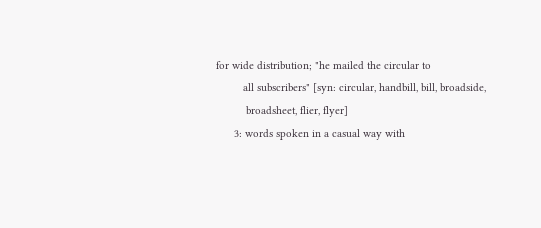for wide distribution; "he mailed the circular to
         all subscribers" [syn: circular, handbill, bill, broadside,
          broadsheet, flier, flyer]
      3: words spoken in a casual way with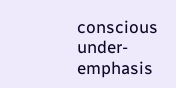conscious under-emphasis